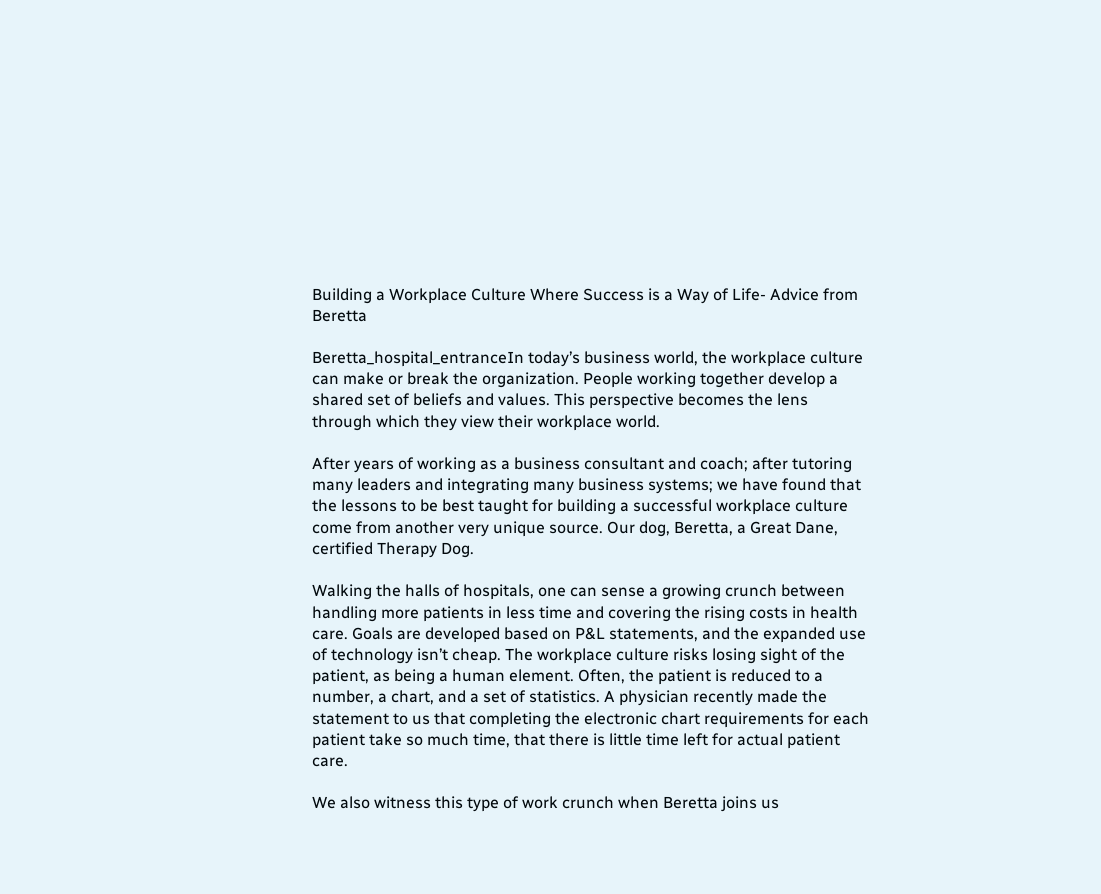Building a Workplace Culture Where Success is a Way of Life- Advice from Beretta

Beretta_hospital_entranceIn today’s business world, the workplace culture can make or break the organization. People working together develop a shared set of beliefs and values. This perspective becomes the lens through which they view their workplace world.

After years of working as a business consultant and coach; after tutoring many leaders and integrating many business systems; we have found that the lessons to be best taught for building a successful workplace culture come from another very unique source. Our dog, Beretta, a Great Dane, certified Therapy Dog.

Walking the halls of hospitals, one can sense a growing crunch between handling more patients in less time and covering the rising costs in health care. Goals are developed based on P&L statements, and the expanded use of technology isn’t cheap. The workplace culture risks losing sight of the patient, as being a human element. Often, the patient is reduced to a number, a chart, and a set of statistics. A physician recently made the statement to us that completing the electronic chart requirements for each patient take so much time, that there is little time left for actual patient care.

We also witness this type of work crunch when Beretta joins us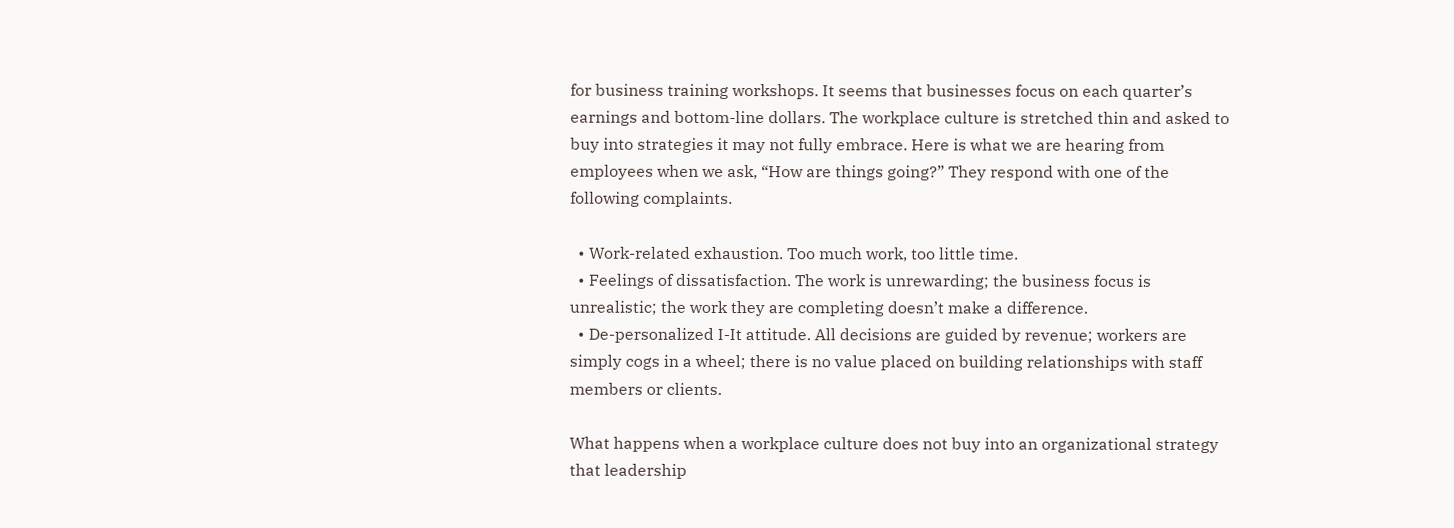for business training workshops. It seems that businesses focus on each quarter’s earnings and bottom-line dollars. The workplace culture is stretched thin and asked to buy into strategies it may not fully embrace. Here is what we are hearing from employees when we ask, “How are things going?” They respond with one of the following complaints.

  • Work-related exhaustion. Too much work, too little time.
  • Feelings of dissatisfaction. The work is unrewarding; the business focus is unrealistic; the work they are completing doesn’t make a difference.
  • De-personalized I-It attitude. All decisions are guided by revenue; workers are simply cogs in a wheel; there is no value placed on building relationships with staff members or clients.

What happens when a workplace culture does not buy into an organizational strategy that leadership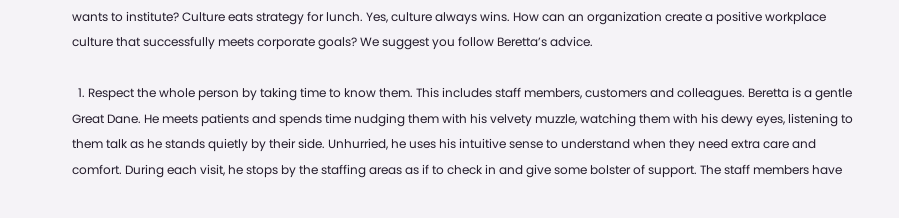wants to institute? Culture eats strategy for lunch. Yes, culture always wins. How can an organization create a positive workplace culture that successfully meets corporate goals? We suggest you follow Beretta’s advice.

  1. Respect the whole person by taking time to know them. This includes staff members, customers and colleagues. Beretta is a gentle Great Dane. He meets patients and spends time nudging them with his velvety muzzle, watching them with his dewy eyes, listening to them talk as he stands quietly by their side. Unhurried, he uses his intuitive sense to understand when they need extra care and comfort. During each visit, he stops by the staffing areas as if to check in and give some bolster of support. The staff members have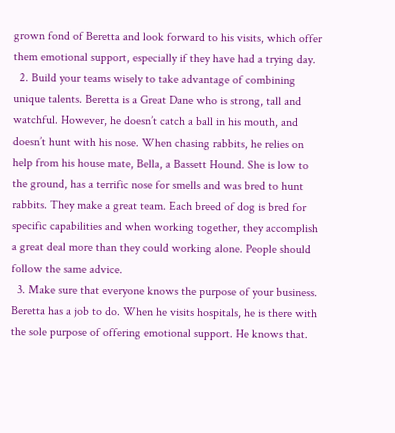grown fond of Beretta and look forward to his visits, which offer them emotional support, especially if they have had a trying day.
  2. Build your teams wisely to take advantage of combining unique talents. Beretta is a Great Dane who is strong, tall and watchful. However, he doesn’t catch a ball in his mouth, and doesn’t hunt with his nose. When chasing rabbits, he relies on help from his house mate, Bella, a Bassett Hound. She is low to the ground, has a terrific nose for smells and was bred to hunt rabbits. They make a great team. Each breed of dog is bred for specific capabilities and when working together, they accomplish a great deal more than they could working alone. People should follow the same advice.
  3. Make sure that everyone knows the purpose of your business. Beretta has a job to do. When he visits hospitals, he is there with the sole purpose of offering emotional support. He knows that.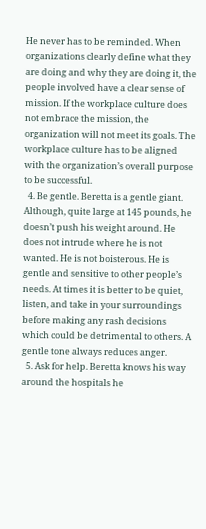He never has to be reminded. When organizations clearly define what they are doing and why they are doing it, the people involved have a clear sense of mission. If the workplace culture does not embrace the mission, the organization will not meet its goals. The workplace culture has to be aligned with the organization’s overall purpose to be successful.
  4. Be gentle. Beretta is a gentle giant. Although, quite large at 145 pounds, he doesn’t push his weight around. He does not intrude where he is not wanted. He is not boisterous. He is gentle and sensitive to other people’s needs. At times it is better to be quiet, listen, and take in your surroundings before making any rash decisions which could be detrimental to others. A gentle tone always reduces anger.
  5. Ask for help. Beretta knows his way around the hospitals he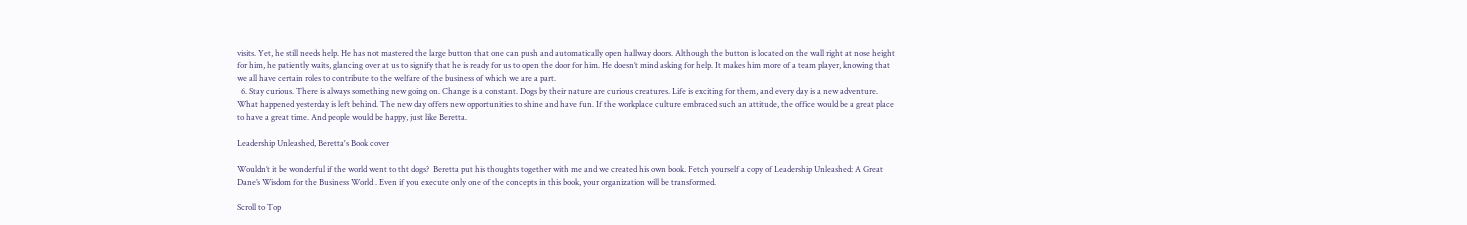visits. Yet, he still needs help. He has not mastered the large button that one can push and automatically open hallway doors. Although the button is located on the wall right at nose height for him, he patiently waits, glancing over at us to signify that he is ready for us to open the door for him. He doesn’t mind asking for help. It makes him more of a team player, knowing that we all have certain roles to contribute to the welfare of the business of which we are a part.
  6. Stay curious. There is always something new going on. Change is a constant. Dogs by their nature are curious creatures. Life is exciting for them, and every day is a new adventure. What happened yesterday is left behind. The new day offers new opportunities to shine and have fun. If the workplace culture embraced such an attitude, the office would be a great place to have a great time. And people would be happy, just like Beretta.

Leadership Unleashed, Beretta's Book cover

Wouldn’t it be wonderful if the world went to tht dogs?  Beretta put his thoughts together with me and we created his own book. Fetch yourself a copy of Leadership Unleashed: A Great Dane’s Wisdom for the Business World . Even if you execute only one of the concepts in this book, your organization will be transformed.

Scroll to Top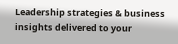Leadership strategies & business insights delivered to your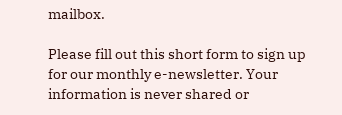mailbox.

Please fill out this short form to sign up for our monthly e-newsletter. Your information is never shared or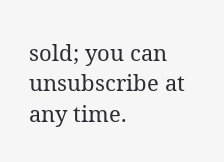sold; you can unsubscribe at any time.